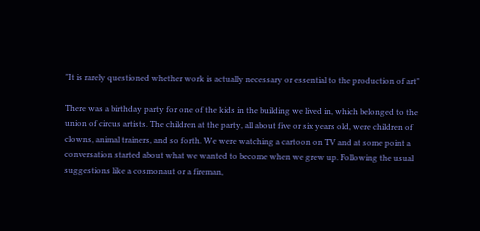"It is rarely questioned whether work is actually necessary or essential to the production of art"

There was a birthday party for one of the kids in the building we lived in, which belonged to the union of circus artists. The children at the party, all about five or six years old, were children of clowns, animal trainers, and so forth. We were watching a cartoon on TV and at some point a conversation started about what we wanted to become when we grew up. Following the usual suggestions like a cosmonaut or a fireman,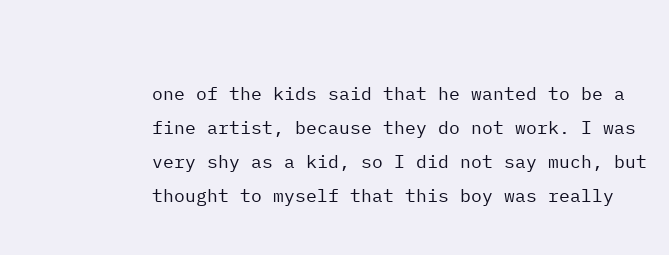one of the kids said that he wanted to be a fine artist, because they do not work. I was very shy as a kid, so I did not say much, but thought to myself that this boy was really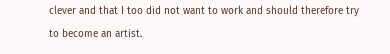clever and that I too did not want to work and should therefore try to become an artist.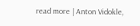read more | Anton Vidokle,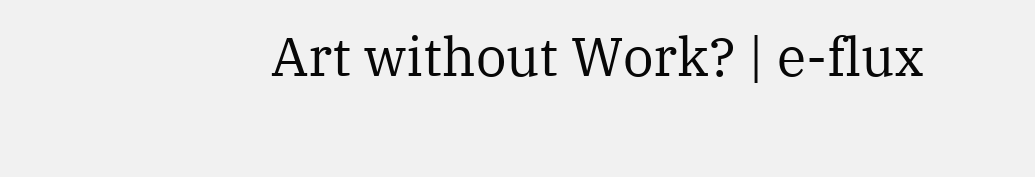Art without Work? | e-flux